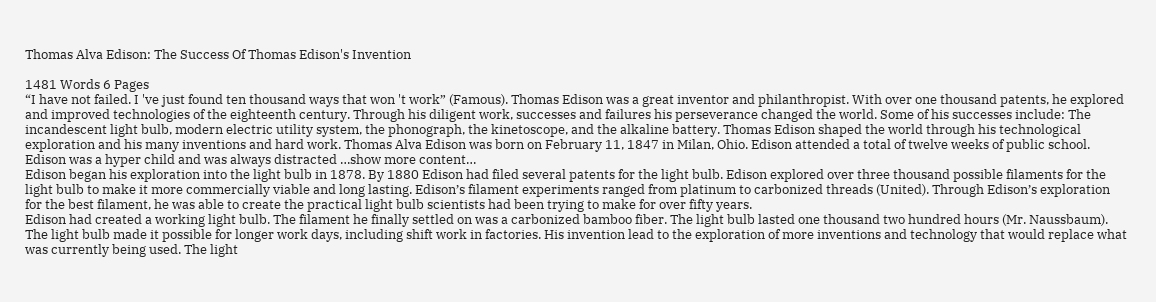Thomas Alva Edison: The Success Of Thomas Edison's Invention

1481 Words 6 Pages
“I have not failed. I 've just found ten thousand ways that won 't work” (Famous). Thomas Edison was a great inventor and philanthropist. With over one thousand patents, he explored and improved technologies of the eighteenth century. Through his diligent work, successes and failures his perseverance changed the world. Some of his successes include: The incandescent light bulb, modern electric utility system, the phonograph, the kinetoscope, and the alkaline battery. Thomas Edison shaped the world through his technological exploration and his many inventions and hard work. Thomas Alva Edison was born on February 11, 1847 in Milan, Ohio. Edison attended a total of twelve weeks of public school. Edison was a hyper child and was always distracted …show more content…
Edison began his exploration into the light bulb in 1878. By 1880 Edison had filed several patents for the light bulb. Edison explored over three thousand possible filaments for the light bulb to make it more commercially viable and long lasting. Edison’s filament experiments ranged from platinum to carbonized threads (United). Through Edison’s exploration for the best filament, he was able to create the practical light bulb scientists had been trying to make for over fifty years.
Edison had created a working light bulb. The filament he finally settled on was a carbonized bamboo fiber. The light bulb lasted one thousand two hundred hours (Mr. Naussbaum). The light bulb made it possible for longer work days, including shift work in factories. His invention lead to the exploration of more inventions and technology that would replace what was currently being used. The light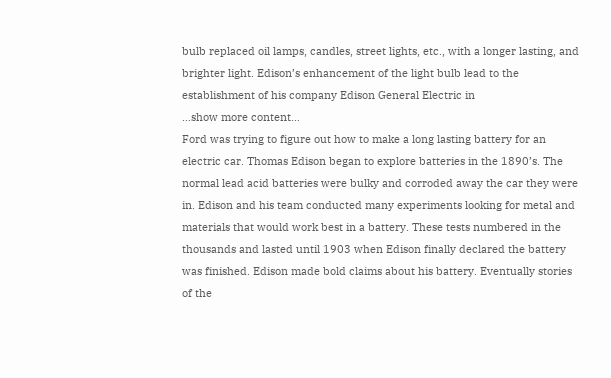bulb replaced oil lamps, candles, street lights, etc., with a longer lasting, and brighter light. Edison’s enhancement of the light bulb lead to the establishment of his company Edison General Electric in
…show more content…
Ford was trying to figure out how to make a long lasting battery for an electric car. Thomas Edison began to explore batteries in the 1890’s. The normal lead acid batteries were bulky and corroded away the car they were in. Edison and his team conducted many experiments looking for metal and materials that would work best in a battery. These tests numbered in the thousands and lasted until 1903 when Edison finally declared the battery was finished. Edison made bold claims about his battery. Eventually stories of the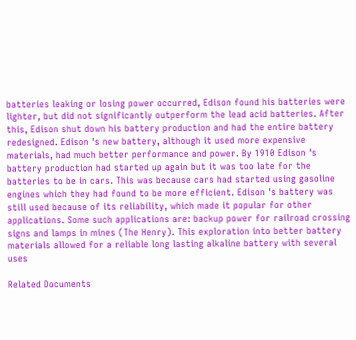batteries leaking or losing power occurred, Edison found his batteries were lighter, but did not significantly outperform the lead acid batteries. After this, Edison shut down his battery production and had the entire battery redesigned. Edison 's new battery, although it used more expensive materials, had much better performance and power. By 1910 Edison 's battery production had started up again but it was too late for the batteries to be in cars. This was because cars had started using gasoline engines which they had found to be more efficient. Edison 's battery was still used because of its reliability, which made it popular for other applications. Some such applications are: backup power for railroad crossing signs and lamps in mines (The Henry). This exploration into better battery materials allowed for a reliable long lasting alkaline battery with several uses

Related Documents